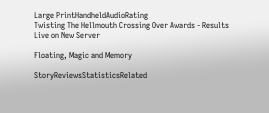Large PrintHandheldAudioRating
Twisting The Hellmouth Crossing Over Awards - Results
Live on New Server

Floating, Magic and Memory

StoryReviewsStatisticsRelated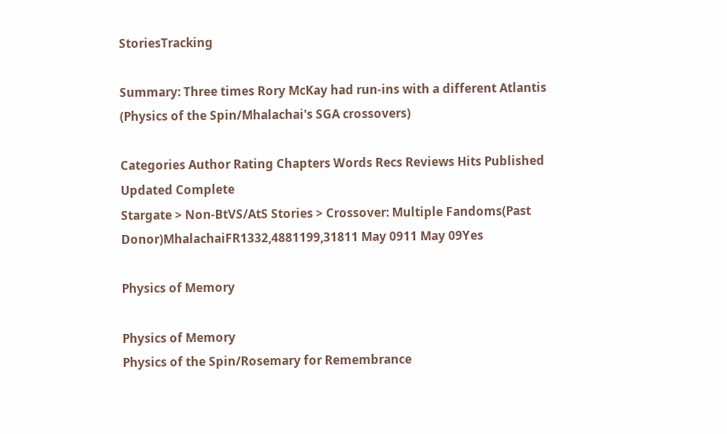StoriesTracking

Summary: Three times Rory McKay had run-ins with a different Atlantis (Physics of the Spin/Mhalachai's SGA crossovers)

Categories Author Rating Chapters Words Recs Reviews Hits Published Updated Complete
Stargate > Non-BtVS/AtS Stories > Crossover: Multiple Fandoms(Past Donor)MhalachaiFR1332,4881199,31811 May 0911 May 09Yes

Physics of Memory

Physics of Memory
Physics of the Spin/Rosemary for Remembrance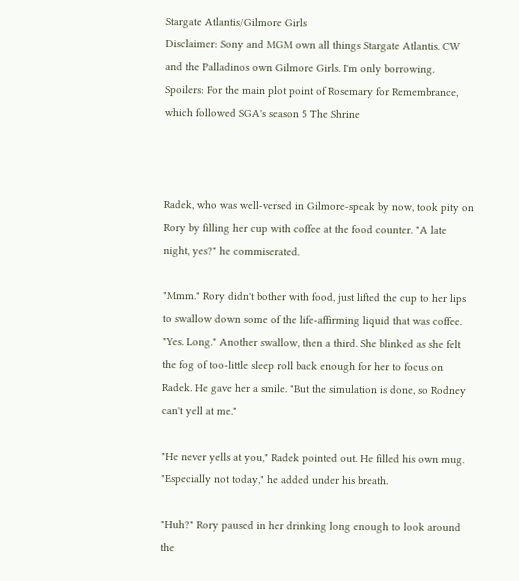Stargate Atlantis/Gilmore Girls
Disclaimer: Sony and MGM own all things Stargate Atlantis. CW and the Palladinos own Gilmore Girls. I'm only borrowing.
Spoilers: For the main plot point of Rosemary for Remembrance, which followed SGA's season 5 The Shrine



Radek, who was well-versed in Gilmore-speak by now, took pity on Rory by filling her cup with coffee at the food counter. "A late night, yes?" he commiserated.

"Mmm." Rory didn't bother with food, just lifted the cup to her lips to swallow down some of the life-affirming liquid that was coffee. "Yes. Long." Another swallow, then a third. She blinked as she felt the fog of too-little sleep roll back enough for her to focus on Radek. He gave her a smile. "But the simulation is done, so Rodney can't yell at me."

"He never yells at you," Radek pointed out. He filled his own mug. "Especially not today," he added under his breath.

"Huh?" Rory paused in her drinking long enough to look around the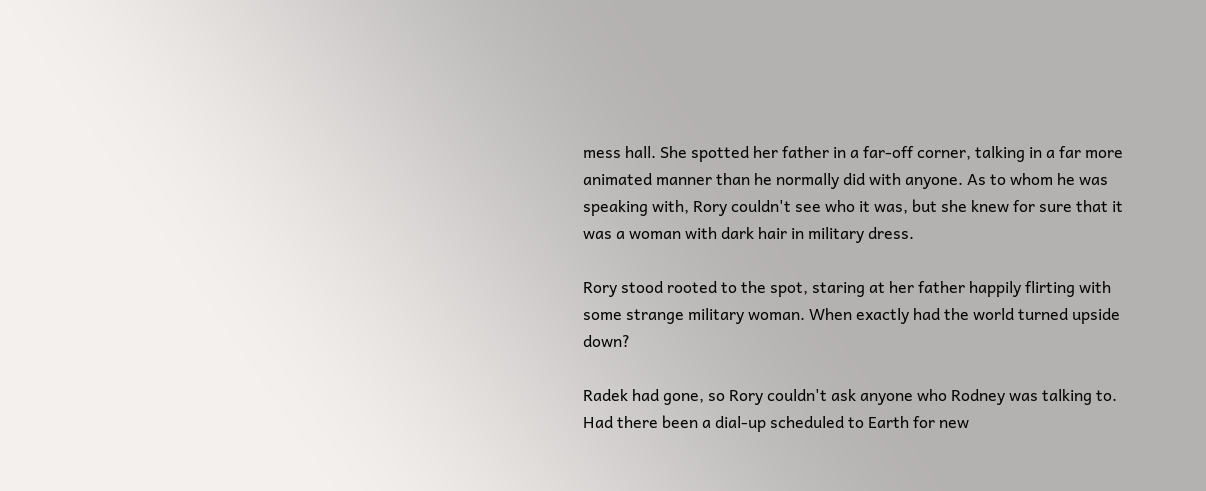mess hall. She spotted her father in a far-off corner, talking in a far more animated manner than he normally did with anyone. As to whom he was speaking with, Rory couldn't see who it was, but she knew for sure that it was a woman with dark hair in military dress.

Rory stood rooted to the spot, staring at her father happily flirting with some strange military woman. When exactly had the world turned upside down?

Radek had gone, so Rory couldn't ask anyone who Rodney was talking to. Had there been a dial-up scheduled to Earth for new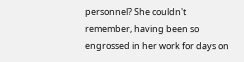personnel? She couldn't remember, having been so engrossed in her work for days on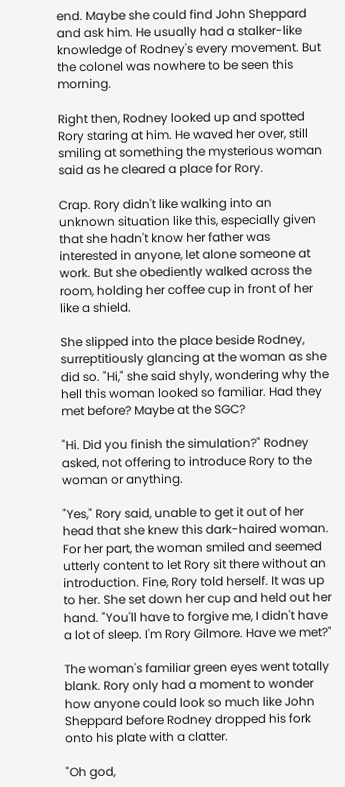end. Maybe she could find John Sheppard and ask him. He usually had a stalker-like knowledge of Rodney's every movement. But the colonel was nowhere to be seen this morning.

Right then, Rodney looked up and spotted Rory staring at him. He waved her over, still smiling at something the mysterious woman said as he cleared a place for Rory.

Crap. Rory didn't like walking into an unknown situation like this, especially given that she hadn't know her father was interested in anyone, let alone someone at work. But she obediently walked across the room, holding her coffee cup in front of her like a shield.

She slipped into the place beside Rodney, surreptitiously glancing at the woman as she did so. "Hi," she said shyly, wondering why the hell this woman looked so familiar. Had they met before? Maybe at the SGC?

"Hi. Did you finish the simulation?" Rodney asked, not offering to introduce Rory to the woman or anything.

"Yes," Rory said, unable to get it out of her head that she knew this dark-haired woman. For her part, the woman smiled and seemed utterly content to let Rory sit there without an introduction. Fine, Rory told herself. It was up to her. She set down her cup and held out her hand. "You'll have to forgive me, I didn't have a lot of sleep. I'm Rory Gilmore. Have we met?"

The woman's familiar green eyes went totally blank. Rory only had a moment to wonder how anyone could look so much like John Sheppard before Rodney dropped his fork onto his plate with a clatter.

"Oh god,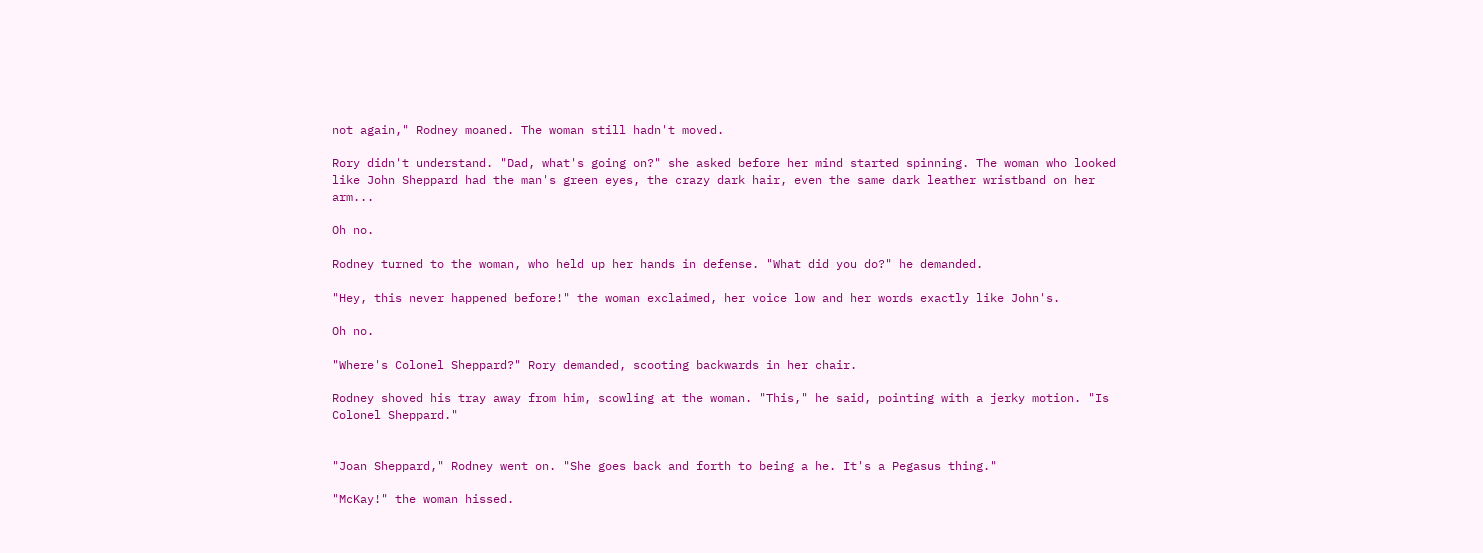not again," Rodney moaned. The woman still hadn't moved.

Rory didn't understand. "Dad, what's going on?" she asked before her mind started spinning. The woman who looked like John Sheppard had the man's green eyes, the crazy dark hair, even the same dark leather wristband on her arm...

Oh no.

Rodney turned to the woman, who held up her hands in defense. "What did you do?" he demanded.

"Hey, this never happened before!" the woman exclaimed, her voice low and her words exactly like John's.

Oh no.

"Where's Colonel Sheppard?" Rory demanded, scooting backwards in her chair.

Rodney shoved his tray away from him, scowling at the woman. "This," he said, pointing with a jerky motion. "Is Colonel Sheppard."


"Joan Sheppard," Rodney went on. "She goes back and forth to being a he. It's a Pegasus thing."

"McKay!" the woman hissed.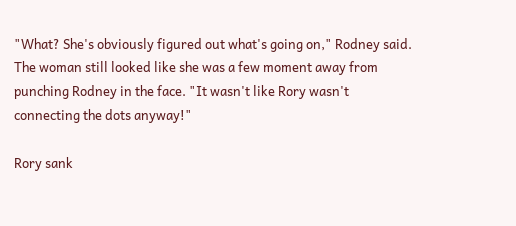"What? She's obviously figured out what's going on," Rodney said. The woman still looked like she was a few moment away from punching Rodney in the face. "It wasn't like Rory wasn't connecting the dots anyway!"

Rory sank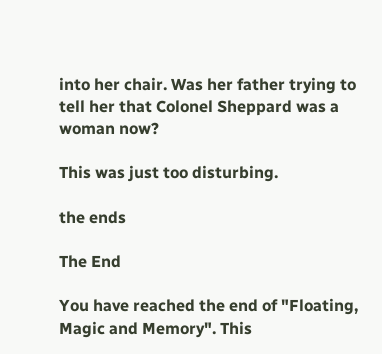into her chair. Was her father trying to tell her that Colonel Sheppard was a woman now?

This was just too disturbing.

the ends

The End

You have reached the end of "Floating, Magic and Memory". This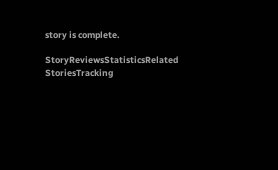story is complete.

StoryReviewsStatisticsRelated StoriesTracking